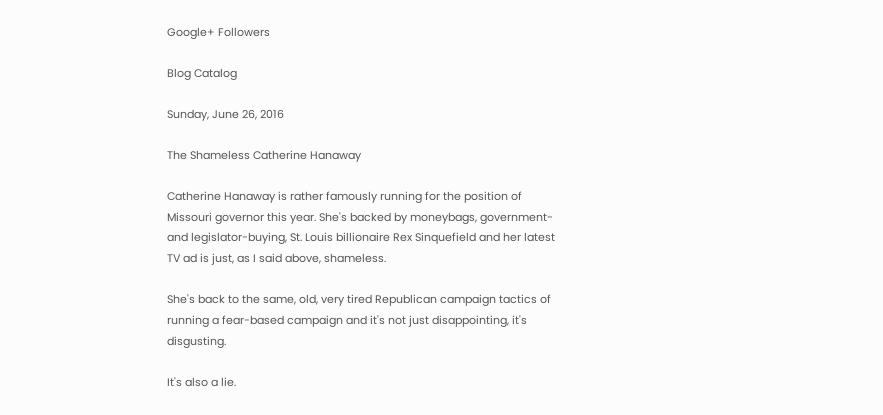Google+ Followers

Blog Catalog

Sunday, June 26, 2016

The Shameless Catherine Hanaway

Catherine Hanaway is rather famously running for the position of Missouri governor this year. She's backed by moneybags, government- and legislator-buying, St. Louis billionaire Rex Sinquefield and her latest TV ad is just, as I said above, shameless.

She's back to the same, old, very tired Republican campaign tactics of running a fear-based campaign and it's not just disappointing, it's disgusting.

It's also a lie.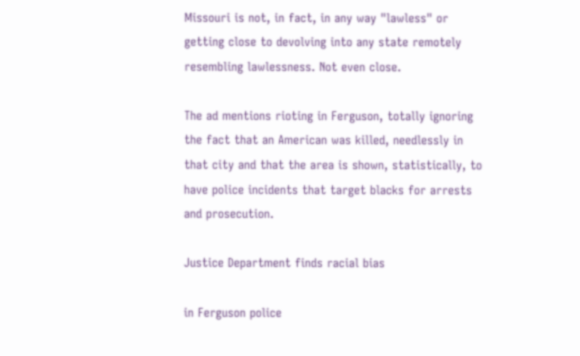Missouri is not, in fact, in any way "lawless" or getting close to devolving into any state remotely resembling lawlessness. Not even close.

The ad mentions rioting in Ferguson, totally ignoring the fact that an American was killed, needlessly in that city and that the area is shown, statistically, to have police incidents that target blacks for arrests and prosecution.

Justice Department finds racial bias

in Ferguson police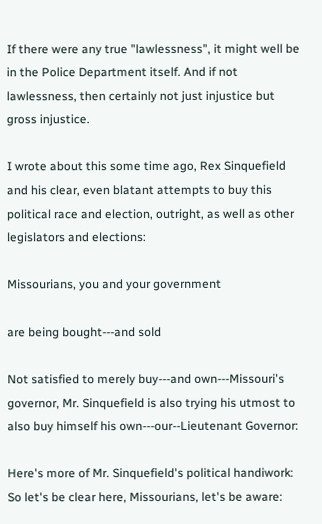If there were any true "lawlessness", it might well be in the Police Department itself. And if not lawlessness, then certainly not just injustice but gross injustice.

I wrote about this some time ago, Rex Sinquefield and his clear, even blatant attempts to buy this political race and election, outright, as well as other legislators and elections:

Missourians, you and your government

are being bought---and sold

Not satisfied to merely buy---and own---Missouri's governor, Mr. Sinquefield is also trying his utmost to also buy himself his own---our--Lieutenant Governor:

Here's more of Mr. Sinquefield's political handiwork:
So let's be clear here, Missourians, let's be aware: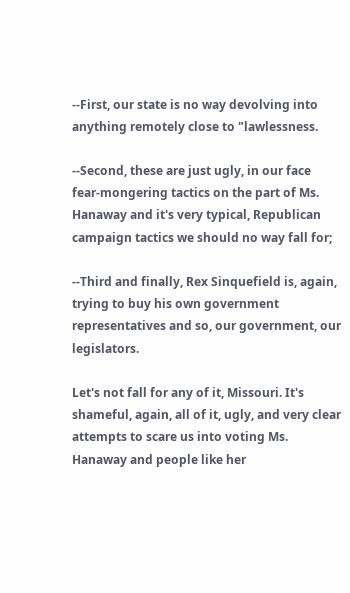--First, our state is no way devolving into anything remotely close to "lawlessness.

--Second, these are just ugly, in our face fear-mongering tactics on the part of Ms. Hanaway and it's very typical, Republican campaign tactics we should no way fall for;

--Third and finally, Rex Sinquefield is, again, trying to buy his own government representatives and so, our government, our legislators.

Let's not fall for any of it, Missouri. It's shameful, again, all of it, ugly, and very clear attempts to scare us into voting Ms. Hanaway and people like her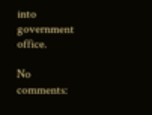into government office.

No comments: